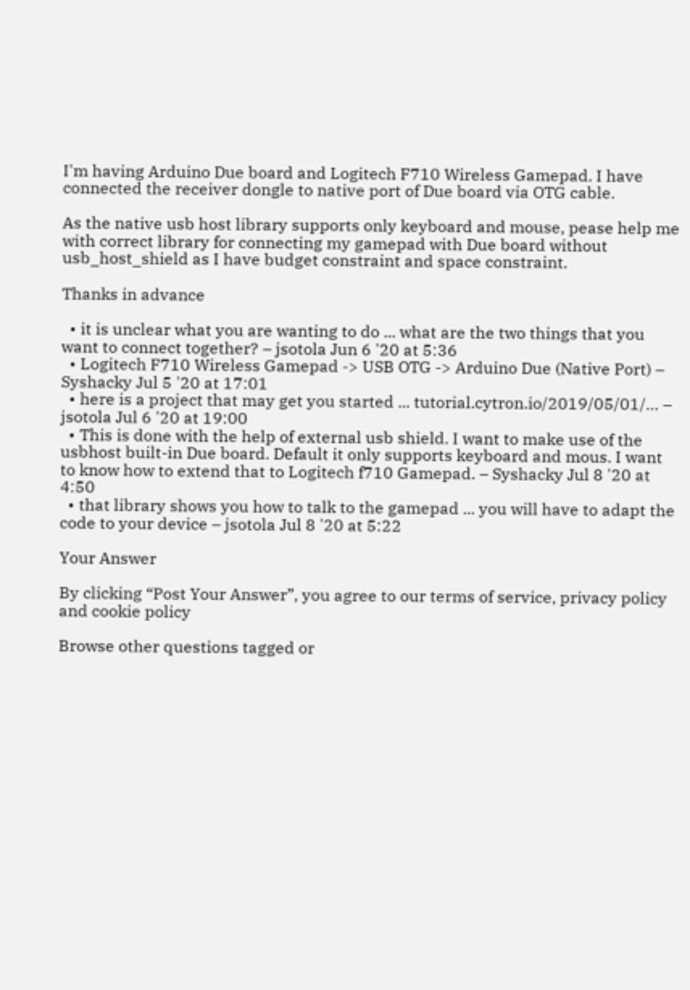I'm having Arduino Due board and Logitech F710 Wireless Gamepad. I have connected the receiver dongle to native port of Due board via OTG cable.

As the native usb host library supports only keyboard and mouse, pease help me with correct library for connecting my gamepad with Due board without usb_host_shield as I have budget constraint and space constraint.

Thanks in advance

  • it is unclear what you are wanting to do ... what are the two things that you want to connect together? – jsotola Jun 6 '20 at 5:36
  • Logitech F710 Wireless Gamepad -> USB OTG -> Arduino Due (Native Port) – Syshacky Jul 5 '20 at 17:01
  • here is a project that may get you started ... tutorial.cytron.io/2019/05/01/… – jsotola Jul 6 '20 at 19:00
  • This is done with the help of external usb shield. I want to make use of the usbhost built-in Due board. Default it only supports keyboard and mous. I want to know how to extend that to Logitech f710 Gamepad. – Syshacky Jul 8 '20 at 4:50
  • that library shows you how to talk to the gamepad ... you will have to adapt the code to your device – jsotola Jul 8 '20 at 5:22

Your Answer

By clicking “Post Your Answer”, you agree to our terms of service, privacy policy and cookie policy

Browse other questions tagged or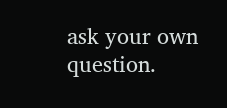ask your own question.